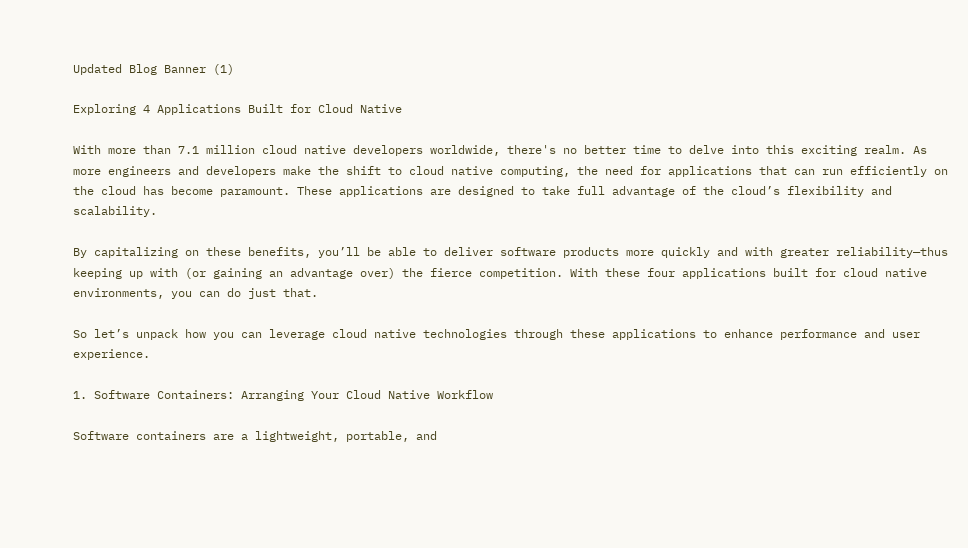Updated Blog Banner (1)

Exploring 4 Applications Built for Cloud Native

With more than 7.1 million cloud native developers worldwide, there's no better time to delve into this exciting realm. As more engineers and developers make the shift to cloud native computing, the need for applications that can run efficiently on the cloud has become paramount. These applications are designed to take full advantage of the cloud’s flexibility and scalability.

By capitalizing on these benefits, you’ll be able to deliver software products more quickly and with greater reliability—thus keeping up with (or gaining an advantage over) the fierce competition. With these four applications built for cloud native environments, you can do just that.

So let’s unpack how you can leverage cloud native technologies through these applications to enhance performance and user experience.

1. Software Containers: Arranging Your Cloud Native Workflow

Software containers are a lightweight, portable, and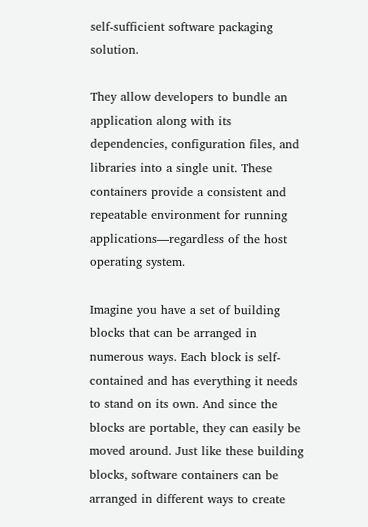self-sufficient software packaging solution.

They allow developers to bundle an application along with its dependencies, configuration files, and libraries into a single unit. These containers provide a consistent and repeatable environment for running applications—regardless of the host operating system.

Imagine you have a set of building blocks that can be arranged in numerous ways. Each block is self-contained and has everything it needs to stand on its own. And since the blocks are portable, they can easily be moved around. Just like these building blocks, software containers can be arranged in different ways to create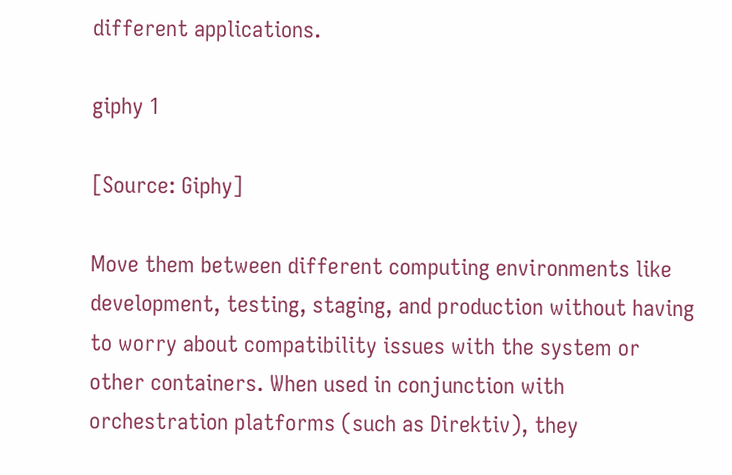different applications.

giphy 1

[Source: Giphy]

Move them between different computing environments like development, testing, staging, and production without having to worry about compatibility issues with the system or other containers. When used in conjunction with orchestration platforms (such as Direktiv), they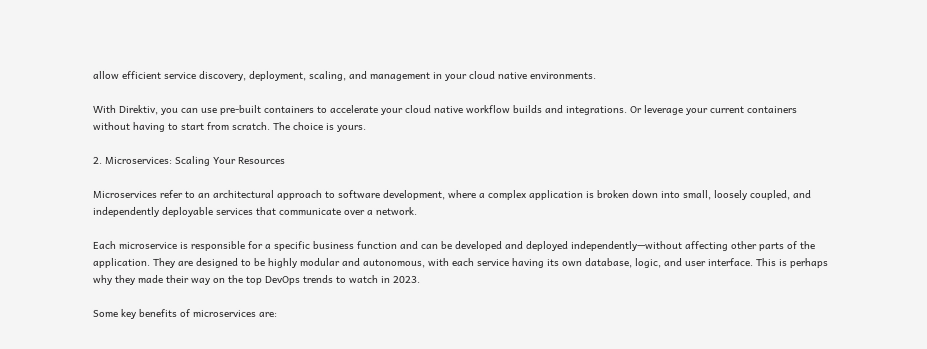allow efficient service discovery, deployment, scaling, and management in your cloud native environments.

With Direktiv, you can use pre-built containers to accelerate your cloud native workflow builds and integrations. Or leverage your current containers without having to start from scratch. The choice is yours.

2. Microservices: Scaling Your Resources

Microservices refer to an architectural approach to software development, where a complex application is broken down into small, loosely coupled, and independently deployable services that communicate over a network.

Each microservice is responsible for a specific business function and can be developed and deployed independently—without affecting other parts of the application. They are designed to be highly modular and autonomous, with each service having its own database, logic, and user interface. This is perhaps why they made their way on the top DevOps trends to watch in 2023.

Some key benefits of microservices are: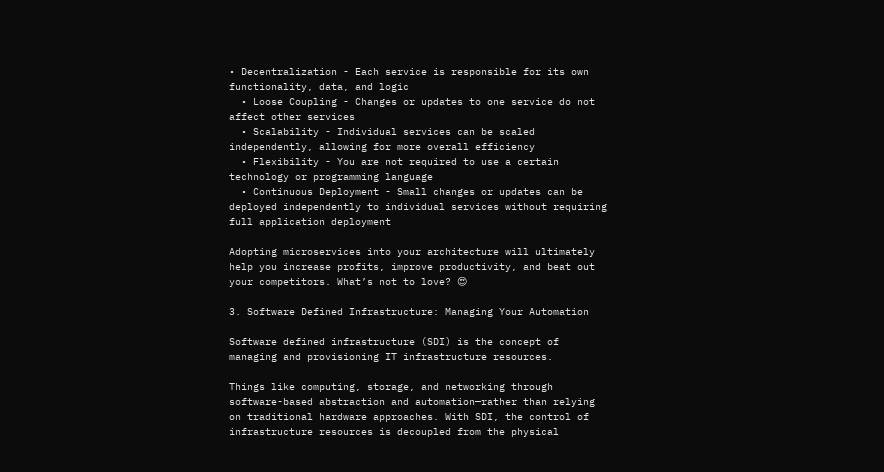• Decentralization - Each service is responsible for its own functionality, data, and logic
  • Loose Coupling - Changes or updates to one service do not affect other services
  • Scalability - Individual services can be scaled independently, allowing for more overall efficiency
  • Flexibility - You are not required to use a certain technology or programming language
  • Continuous Deployment - Small changes or updates can be deployed independently to individual services without requiring full application deployment

Adopting microservices into your architecture will ultimately help you increase profits, improve productivity, and beat out your competitors. What’s not to love? 😍

3. Software Defined Infrastructure: Managing Your Automation

Software defined infrastructure (SDI) is the concept of managing and provisioning IT infrastructure resources.

Things like computing, storage, and networking through software-based abstraction and automation—rather than relying on traditional hardware approaches. With SDI, the control of infrastructure resources is decoupled from the physical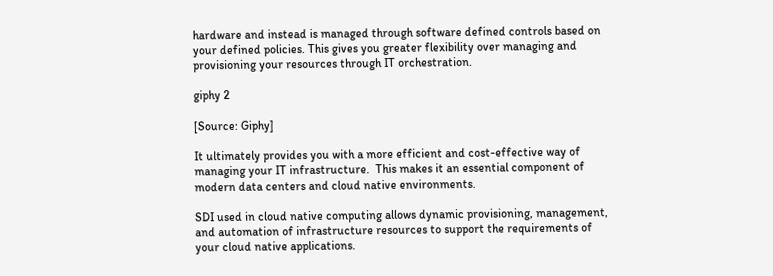hardware and instead is managed through software defined controls based on your defined policies. This gives you greater flexibility over managing and provisioning your resources through IT orchestration.

giphy 2

[Source: Giphy]

It ultimately provides you with a more efficient and cost-effective way of managing your IT infrastructure.  This makes it an essential component of modern data centers and cloud native environments.

SDI used in cloud native computing allows dynamic provisioning, management, and automation of infrastructure resources to support the requirements of your cloud native applications.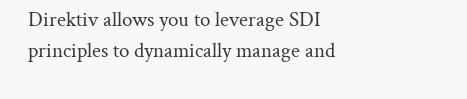Direktiv allows you to leverage SDI principles to dynamically manage and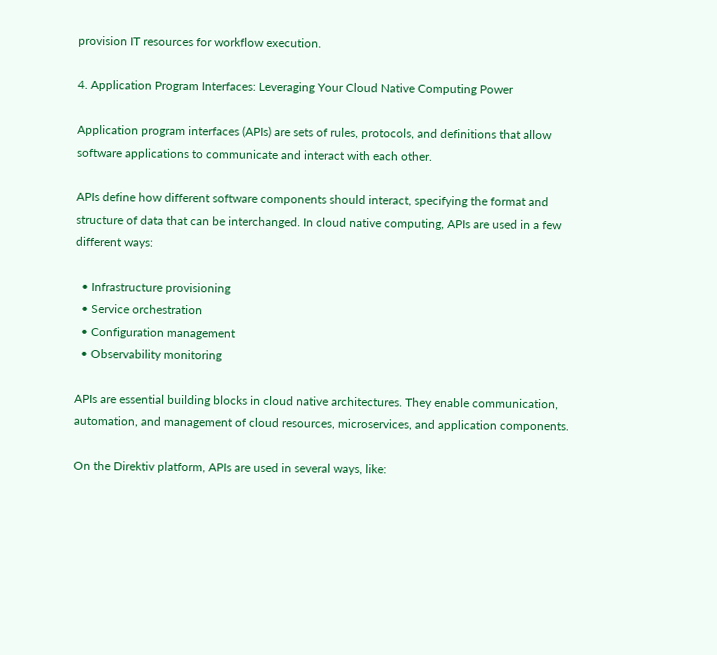provision IT resources for workflow execution.

4. Application Program Interfaces: Leveraging Your Cloud Native Computing Power

Application program interfaces (APIs) are sets of rules, protocols, and definitions that allow software applications to communicate and interact with each other.

APIs define how different software components should interact, specifying the format and structure of data that can be interchanged. In cloud native computing, APIs are used in a few different ways:

  • Infrastructure provisioning
  • Service orchestration
  • Configuration management
  • Observability monitoring

APIs are essential building blocks in cloud native architectures. They enable communication, automation, and management of cloud resources, microservices, and application components.

On the Direktiv platform, APIs are used in several ways, like: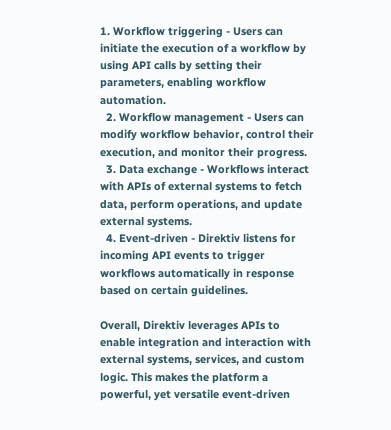1. Workflow triggering - Users can initiate the execution of a workflow by using API calls by setting their parameters, enabling workflow automation.
  2. Workflow management - Users can modify workflow behavior, control their execution, and monitor their progress.
  3. Data exchange - Workflows interact with APIs of external systems to fetch data, perform operations, and update external systems.
  4. Event-driven - Direktiv listens for incoming API events to trigger workflows automatically in response based on certain guidelines.

Overall, Direktiv leverages APIs to enable integration and interaction with external systems, services, and custom logic. This makes the platform a powerful, yet versatile event-driven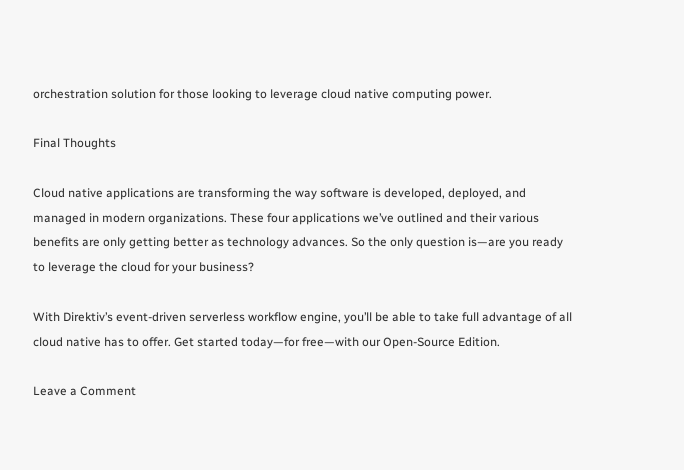orchestration solution for those looking to leverage cloud native computing power.

Final Thoughts

Cloud native applications are transforming the way software is developed, deployed, and managed in modern organizations. These four applications we’ve outlined and their various benefits are only getting better as technology advances. So the only question is—are you ready to leverage the cloud for your business?

With Direktiv’s event-driven serverless workflow engine, you’ll be able to take full advantage of all cloud native has to offer. Get started today—for free—with our Open-Source Edition.

Leave a Comment